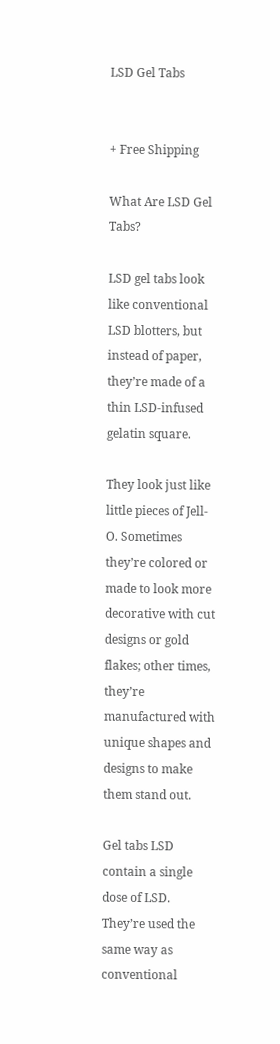LSD Gel Tabs


+ Free Shipping

What Are LSD Gel Tabs?

LSD gel tabs look like conventional LSD blotters, but instead of paper, they’re made of a thin LSD-infused gelatin square.

They look just like little pieces of Jell-O. Sometimes they’re colored or made to look more decorative with cut designs or gold flakes; other times, they’re manufactured with unique shapes and designs to make them stand out.

Gel tabs LSD contain a single dose of LSD. They’re used the same way as conventional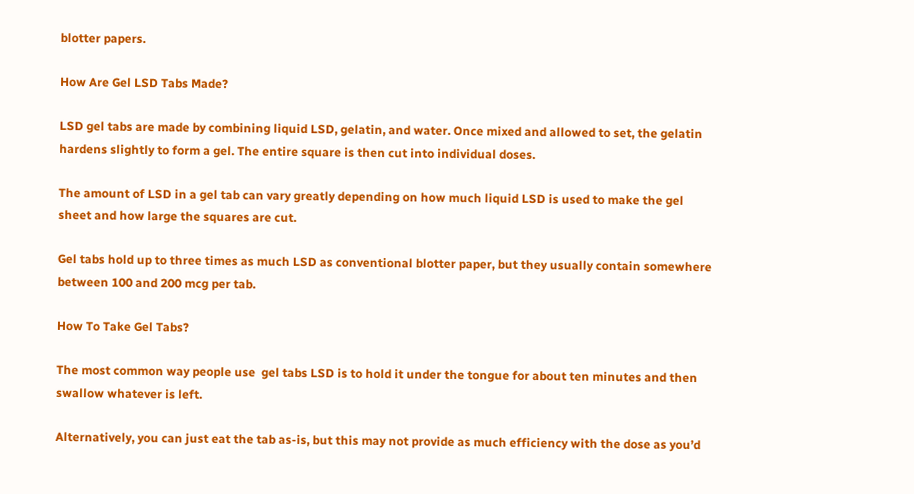blotter papers.

How Are Gel LSD Tabs Made?

LSD gel tabs are made by combining liquid LSD, gelatin, and water. Once mixed and allowed to set, the gelatin hardens slightly to form a gel. The entire square is then cut into individual doses.

The amount of LSD in a gel tab can vary greatly depending on how much liquid LSD is used to make the gel sheet and how large the squares are cut.

Gel tabs hold up to three times as much LSD as conventional blotter paper, but they usually contain somewhere between 100 and 200 mcg per tab.

How To Take Gel Tabs?

The most common way people use  gel tabs LSD is to hold it under the tongue for about ten minutes and then swallow whatever is left.

Alternatively, you can just eat the tab as-is, but this may not provide as much efficiency with the dose as you’d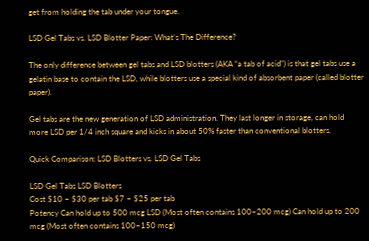get from holding the tab under your tongue.

LSD Gel Tabs vs. LSD Blotter Paper: What’s The Difference?

The only difference between gel tabs and LSD blotters (AKA “a tab of acid”) is that gel tabs use a gelatin base to contain the LSD, while blotters use a special kind of absorbent paper (called blotter paper).

Gel tabs are the new generation of LSD administration. They last longer in storage, can hold more LSD per 1/4 inch square and kicks in about 50% faster than conventional blotters.

Quick Comparison: LSD Blotters vs. LSD Gel Tabs

LSD Gel Tabs LSD Blotters
Cost $10 – $30 per tab $7 – $25 per tab
Potency Can hold up to 500 mcg LSD (Most often contains 100–200 mcg) Can hold up to 200 mcg (Most often contains 100–150 mcg)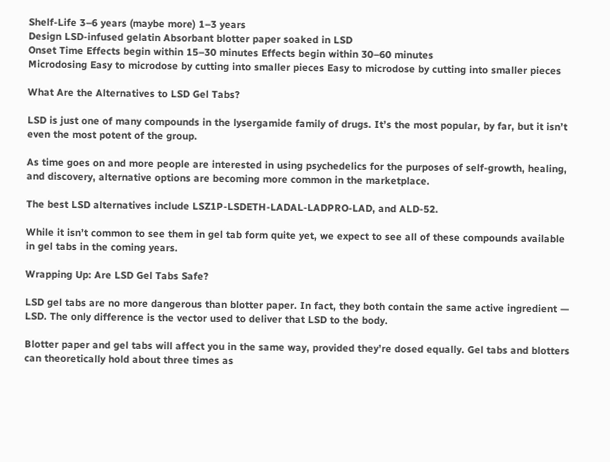Shelf-Life 3–6 years (maybe more) 1–3 years
Design LSD-infused gelatin Absorbant blotter paper soaked in LSD
Onset Time Effects begin within 15–30 minutes Effects begin within 30–60 minutes
Microdosing Easy to microdose by cutting into smaller pieces Easy to microdose by cutting into smaller pieces

What Are the Alternatives to LSD Gel Tabs?

LSD is just one of many compounds in the lysergamide family of drugs. It’s the most popular, by far, but it isn’t even the most potent of the group.

As time goes on and more people are interested in using psychedelics for the purposes of self-growth, healing, and discovery, alternative options are becoming more common in the marketplace.

The best LSD alternatives include LSZ1P-LSDETH-LADAL-LADPRO-LAD, and ALD-52.

While it isn’t common to see them in gel tab form quite yet, we expect to see all of these compounds available in gel tabs in the coming years.

Wrapping Up: Are LSD Gel Tabs Safe?

LSD gel tabs are no more dangerous than blotter paper. In fact, they both contain the same active ingredient — LSD. The only difference is the vector used to deliver that LSD to the body.

Blotter paper and gel tabs will affect you in the same way, provided they’re dosed equally. Gel tabs and blotters can theoretically hold about three times as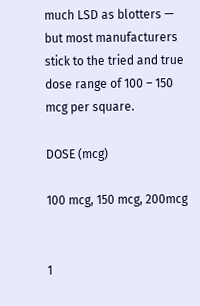much LSD as blotters — but most manufacturers stick to the tried and true dose range of 100 – 150 mcg per square.

DOSE (mcg)

100 mcg, 150 mcg, 200mcg


1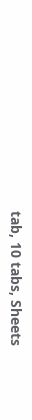tab, 10 tabs, Sheets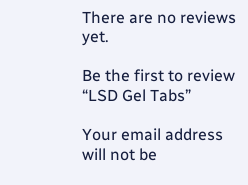There are no reviews yet.

Be the first to review “LSD Gel Tabs”

Your email address will not be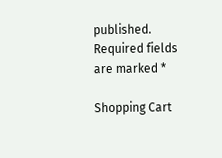published. Required fields are marked *

Shopping Cart